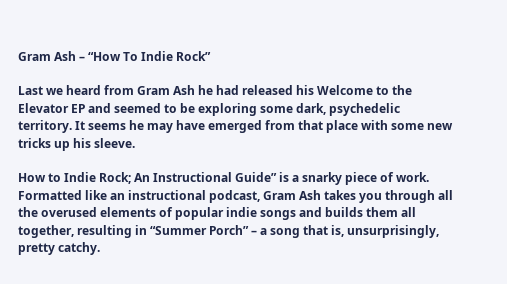Gram Ash – “How To Indie Rock”

Last we heard from Gram Ash he had released his Welcome to the Elevator EP and seemed to be exploring some dark, psychedelic territory. It seems he may have emerged from that place with some new tricks up his sleeve.

How to Indie Rock; An Instructional Guide” is a snarky piece of work. Formatted like an instructional podcast, Gram Ash takes you through all the overused elements of popular indie songs and builds them all together, resulting in “Summer Porch” – a song that is, unsurprisingly, pretty catchy.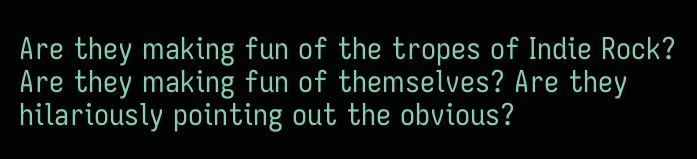Are they making fun of the tropes of Indie Rock? Are they making fun of themselves? Are they hilariously pointing out the obvious?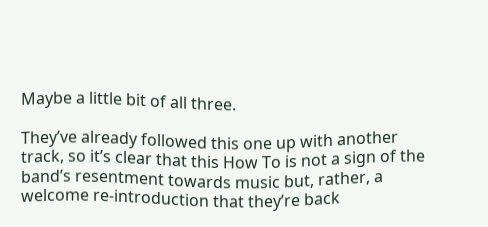Maybe a little bit of all three.

They’ve already followed this one up with another track, so it’s clear that this How To is not a sign of the band’s resentment towards music but, rather, a welcome re-introduction that they’re back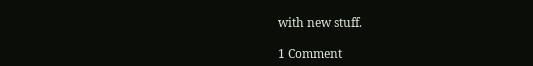with new stuff.

1 Comment